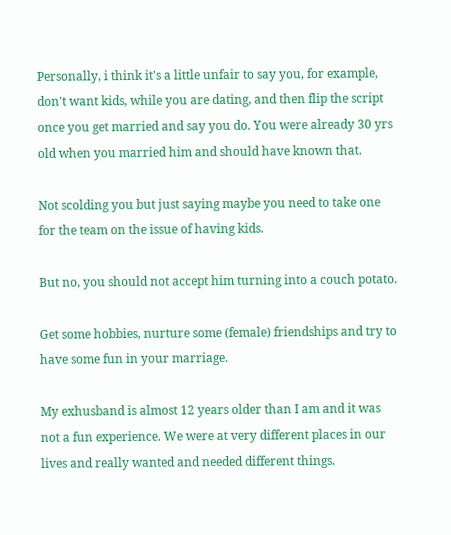Personally, i think it's a little unfair to say you, for example, don't want kids, while you are dating, and then flip the script once you get married and say you do. You were already 30 yrs old when you married him and should have known that.

Not scolding you but just saying maybe you need to take one for the team on the issue of having kids.

But no, you should not accept him turning into a couch potato.

Get some hobbies, nurture some (female) friendships and try to have some fun in your marriage.

My exhusband is almost 12 years older than I am and it was not a fun experience. We were at very different places in our lives and really wanted and needed different things.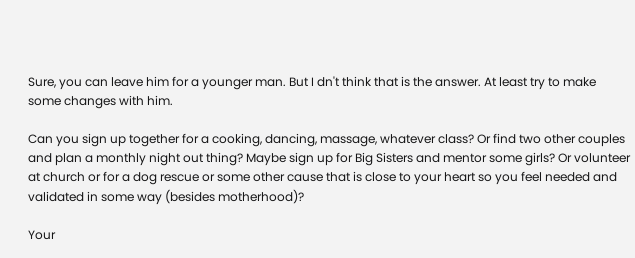Sure, you can leave him for a younger man. But I dn't think that is the answer. At least try to make some changes with him.

Can you sign up together for a cooking, dancing, massage, whatever class? Or find two other couples and plan a monthly night out thing? Maybe sign up for Big Sisters and mentor some girls? Or volunteer at church or for a dog rescue or some other cause that is close to your heart so you feel needed and validated in some way (besides motherhood)?

Your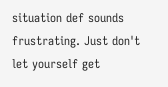situation def sounds frustrating. Just don't let yourself get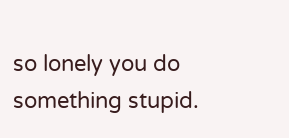so lonely you do something stupid.